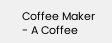Coffee Maker - A Coffee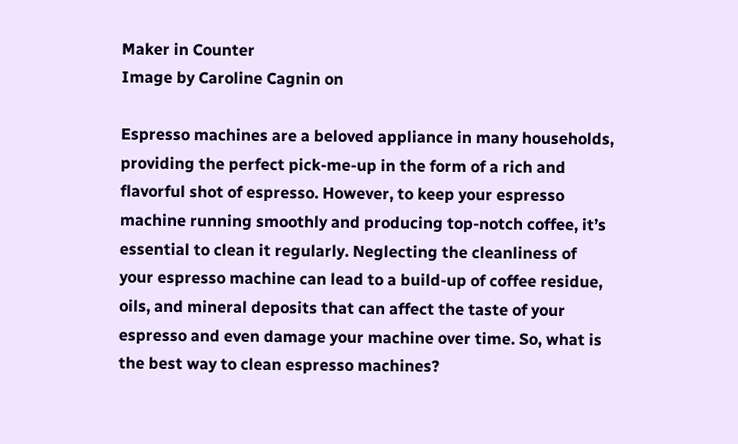Maker in Counter
Image by Caroline Cagnin on

Espresso machines are a beloved appliance in many households, providing the perfect pick-me-up in the form of a rich and flavorful shot of espresso. However, to keep your espresso machine running smoothly and producing top-notch coffee, it’s essential to clean it regularly. Neglecting the cleanliness of your espresso machine can lead to a build-up of coffee residue, oils, and mineral deposits that can affect the taste of your espresso and even damage your machine over time. So, what is the best way to clean espresso machines?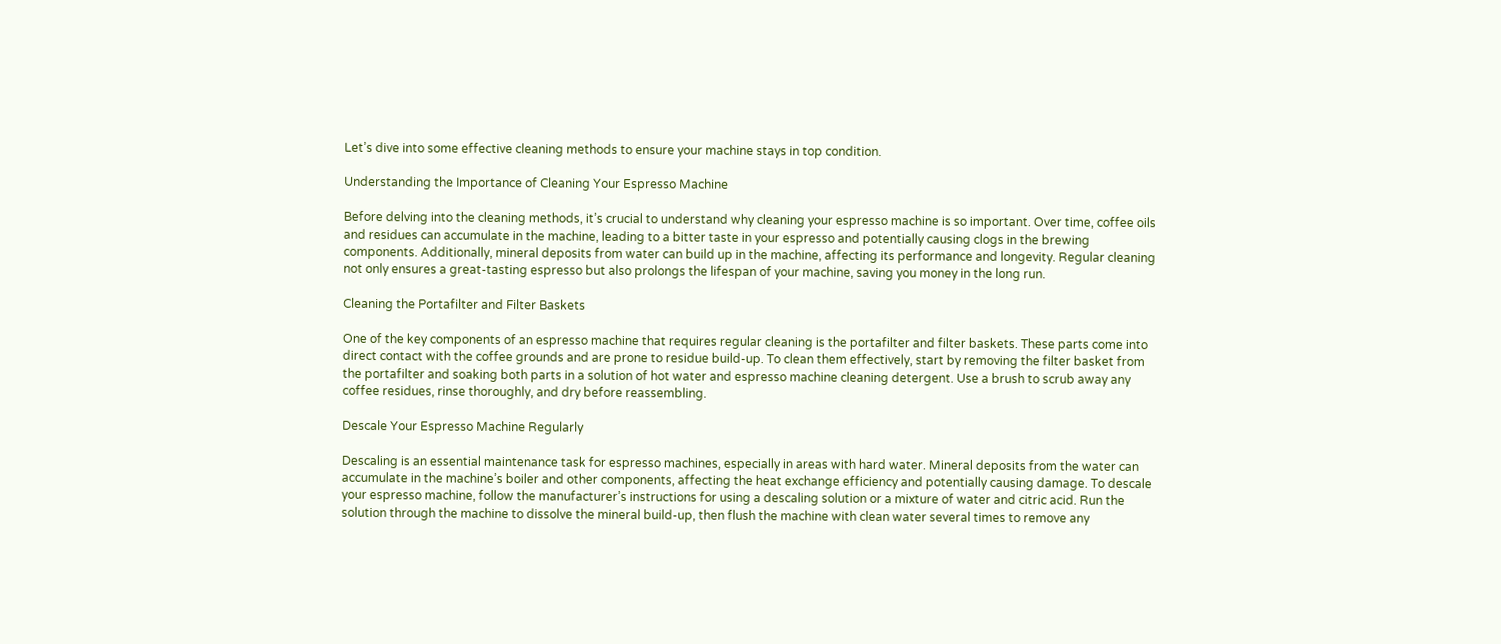Let’s dive into some effective cleaning methods to ensure your machine stays in top condition.

Understanding the Importance of Cleaning Your Espresso Machine

Before delving into the cleaning methods, it’s crucial to understand why cleaning your espresso machine is so important. Over time, coffee oils and residues can accumulate in the machine, leading to a bitter taste in your espresso and potentially causing clogs in the brewing components. Additionally, mineral deposits from water can build up in the machine, affecting its performance and longevity. Regular cleaning not only ensures a great-tasting espresso but also prolongs the lifespan of your machine, saving you money in the long run.

Cleaning the Portafilter and Filter Baskets

One of the key components of an espresso machine that requires regular cleaning is the portafilter and filter baskets. These parts come into direct contact with the coffee grounds and are prone to residue build-up. To clean them effectively, start by removing the filter basket from the portafilter and soaking both parts in a solution of hot water and espresso machine cleaning detergent. Use a brush to scrub away any coffee residues, rinse thoroughly, and dry before reassembling.

Descale Your Espresso Machine Regularly

Descaling is an essential maintenance task for espresso machines, especially in areas with hard water. Mineral deposits from the water can accumulate in the machine’s boiler and other components, affecting the heat exchange efficiency and potentially causing damage. To descale your espresso machine, follow the manufacturer’s instructions for using a descaling solution or a mixture of water and citric acid. Run the solution through the machine to dissolve the mineral build-up, then flush the machine with clean water several times to remove any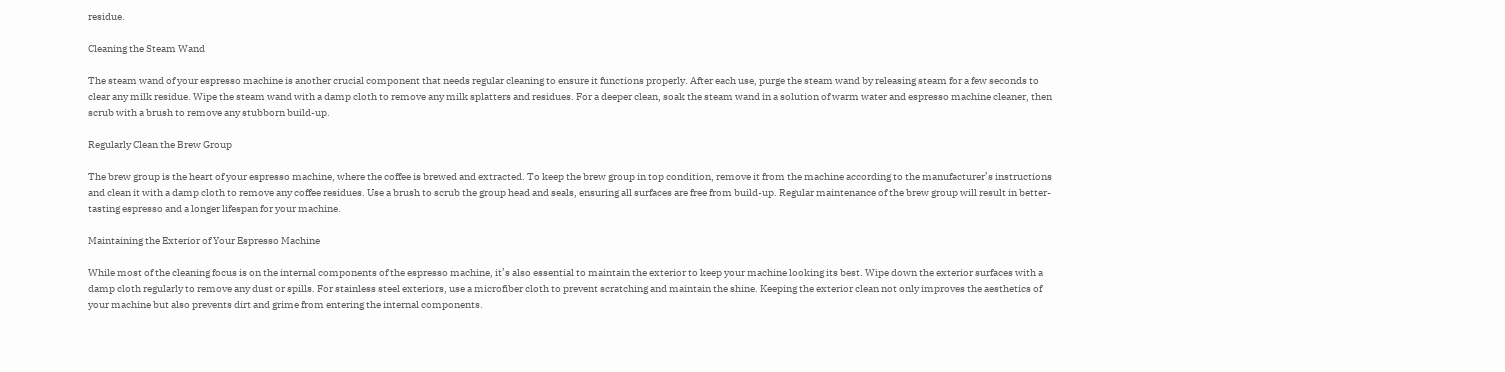residue.

Cleaning the Steam Wand

The steam wand of your espresso machine is another crucial component that needs regular cleaning to ensure it functions properly. After each use, purge the steam wand by releasing steam for a few seconds to clear any milk residue. Wipe the steam wand with a damp cloth to remove any milk splatters and residues. For a deeper clean, soak the steam wand in a solution of warm water and espresso machine cleaner, then scrub with a brush to remove any stubborn build-up.

Regularly Clean the Brew Group

The brew group is the heart of your espresso machine, where the coffee is brewed and extracted. To keep the brew group in top condition, remove it from the machine according to the manufacturer’s instructions and clean it with a damp cloth to remove any coffee residues. Use a brush to scrub the group head and seals, ensuring all surfaces are free from build-up. Regular maintenance of the brew group will result in better-tasting espresso and a longer lifespan for your machine.

Maintaining the Exterior of Your Espresso Machine

While most of the cleaning focus is on the internal components of the espresso machine, it’s also essential to maintain the exterior to keep your machine looking its best. Wipe down the exterior surfaces with a damp cloth regularly to remove any dust or spills. For stainless steel exteriors, use a microfiber cloth to prevent scratching and maintain the shine. Keeping the exterior clean not only improves the aesthetics of your machine but also prevents dirt and grime from entering the internal components.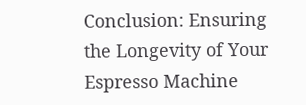Conclusion: Ensuring the Longevity of Your Espresso Machine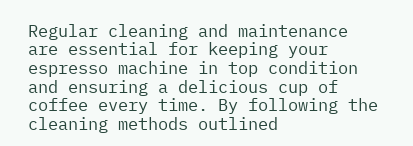Regular cleaning and maintenance are essential for keeping your espresso machine in top condition and ensuring a delicious cup of coffee every time. By following the cleaning methods outlined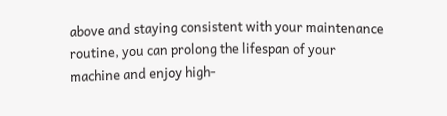above and staying consistent with your maintenance routine, you can prolong the lifespan of your machine and enjoy high-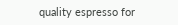quality espresso for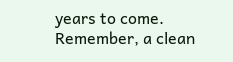years to come. Remember, a clean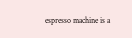espresso machine is a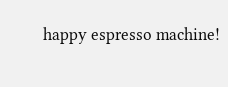happy espresso machine!